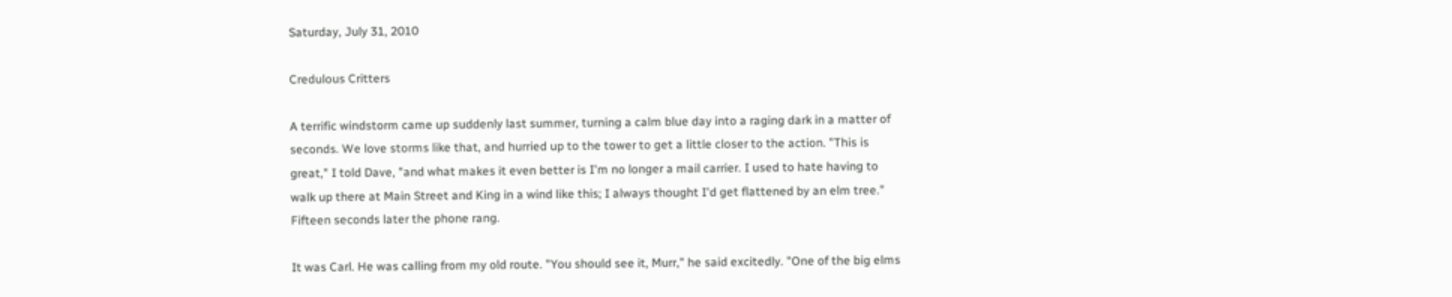Saturday, July 31, 2010

Credulous Critters

A terrific windstorm came up suddenly last summer, turning a calm blue day into a raging dark in a matter of seconds. We love storms like that, and hurried up to the tower to get a little closer to the action. "This is great," I told Dave, "and what makes it even better is I'm no longer a mail carrier. I used to hate having to walk up there at Main Street and King in a wind like this; I always thought I'd get flattened by an elm tree." Fifteen seconds later the phone rang.

It was Carl. He was calling from my old route. "You should see it, Murr," he said excitedly. "One of the big elms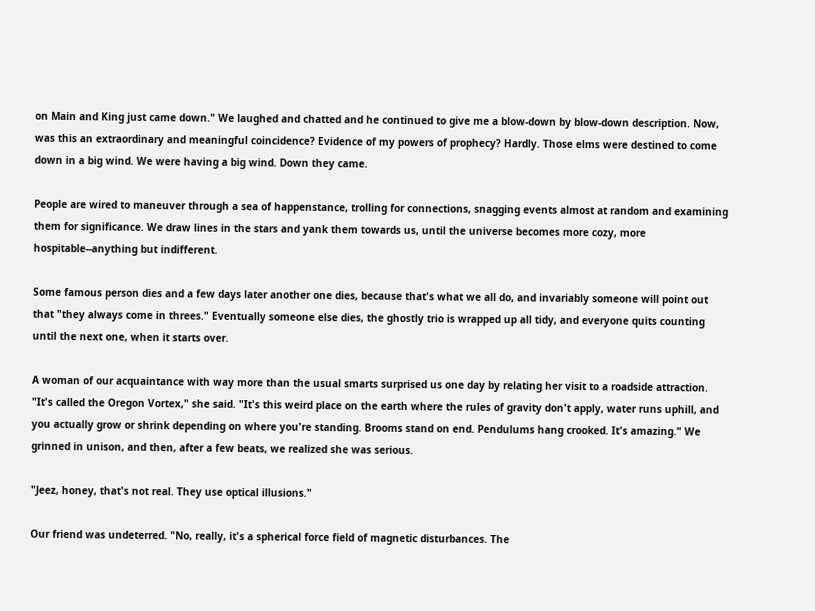on Main and King just came down." We laughed and chatted and he continued to give me a blow-down by blow-down description. Now, was this an extraordinary and meaningful coincidence? Evidence of my powers of prophecy? Hardly. Those elms were destined to come down in a big wind. We were having a big wind. Down they came.

People are wired to maneuver through a sea of happenstance, trolling for connections, snagging events almost at random and examining them for significance. We draw lines in the stars and yank them towards us, until the universe becomes more cozy, more hospitable--anything but indifferent.

Some famous person dies and a few days later another one dies, because that's what we all do, and invariably someone will point out that "they always come in threes." Eventually someone else dies, the ghostly trio is wrapped up all tidy, and everyone quits counting until the next one, when it starts over.

A woman of our acquaintance with way more than the usual smarts surprised us one day by relating her visit to a roadside attraction. "It's called the Oregon Vortex," she said. "It's this weird place on the earth where the rules of gravity don't apply, water runs uphill, and you actually grow or shrink depending on where you're standing. Brooms stand on end. Pendulums hang crooked. It's amazing." We grinned in unison, and then, after a few beats, we realized she was serious.

"Jeez, honey, that's not real. They use optical illusions."

Our friend was undeterred. "No, really, it's a spherical force field of magnetic disturbances. The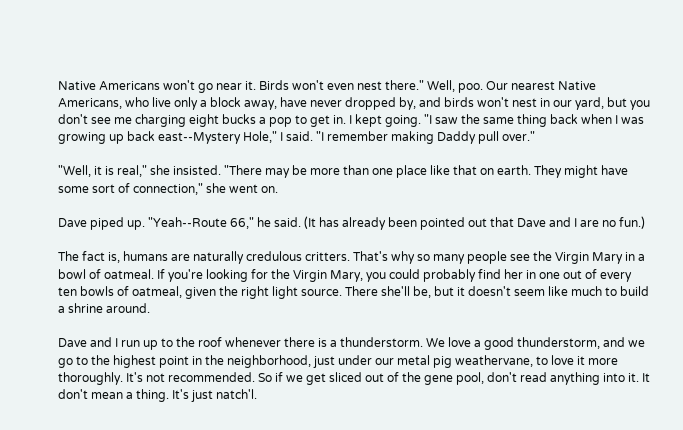Native Americans won't go near it. Birds won't even nest there." Well, poo. Our nearest Native Americans, who live only a block away, have never dropped by, and birds won't nest in our yard, but you don't see me charging eight bucks a pop to get in. I kept going. "I saw the same thing back when I was growing up back east--Mystery Hole," I said. "I remember making Daddy pull over."

"Well, it is real," she insisted. "There may be more than one place like that on earth. They might have some sort of connection," she went on.

Dave piped up. "Yeah--Route 66," he said. (It has already been pointed out that Dave and I are no fun.)

The fact is, humans are naturally credulous critters. That's why so many people see the Virgin Mary in a bowl of oatmeal. If you're looking for the Virgin Mary, you could probably find her in one out of every ten bowls of oatmeal, given the right light source. There she'll be, but it doesn't seem like much to build a shrine around.

Dave and I run up to the roof whenever there is a thunderstorm. We love a good thunderstorm, and we go to the highest point in the neighborhood, just under our metal pig weathervane, to love it more thoroughly. It's not recommended. So if we get sliced out of the gene pool, don't read anything into it. It don't mean a thing. It's just natch'l.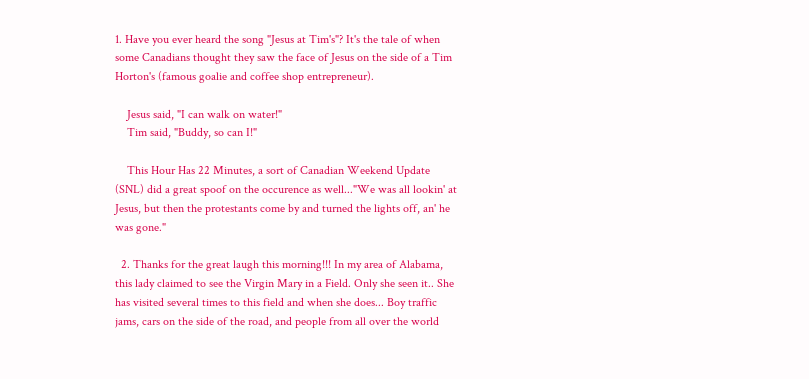1. Have you ever heard the song "Jesus at Tim's"? It's the tale of when some Canadians thought they saw the face of Jesus on the side of a Tim Horton's (famous goalie and coffee shop entrepreneur).

    Jesus said, "I can walk on water!"
    Tim said, "Buddy, so can I!"

    This Hour Has 22 Minutes, a sort of Canadian Weekend Update (SNL) did a great spoof on the occurence as well..."We was all lookin' at Jesus, but then the protestants come by and turned the lights off, an' he was gone."

  2. Thanks for the great laugh this morning!!! In my area of Alabama, this lady claimed to see the Virgin Mary in a Field. Only she seen it.. She has visited several times to this field and when she does... Boy traffic jams, cars on the side of the road, and people from all over the world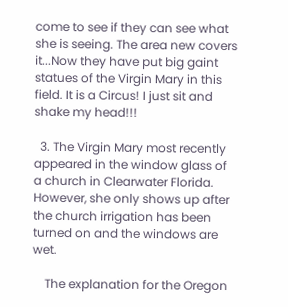come to see if they can see what she is seeing. The area new covers it...Now they have put big gaint statues of the Virgin Mary in this field. It is a Circus! I just sit and shake my head!!!

  3. The Virgin Mary most recently appeared in the window glass of a church in Clearwater Florida. However, she only shows up after the church irrigation has been turned on and the windows are wet.

    The explanation for the Oregon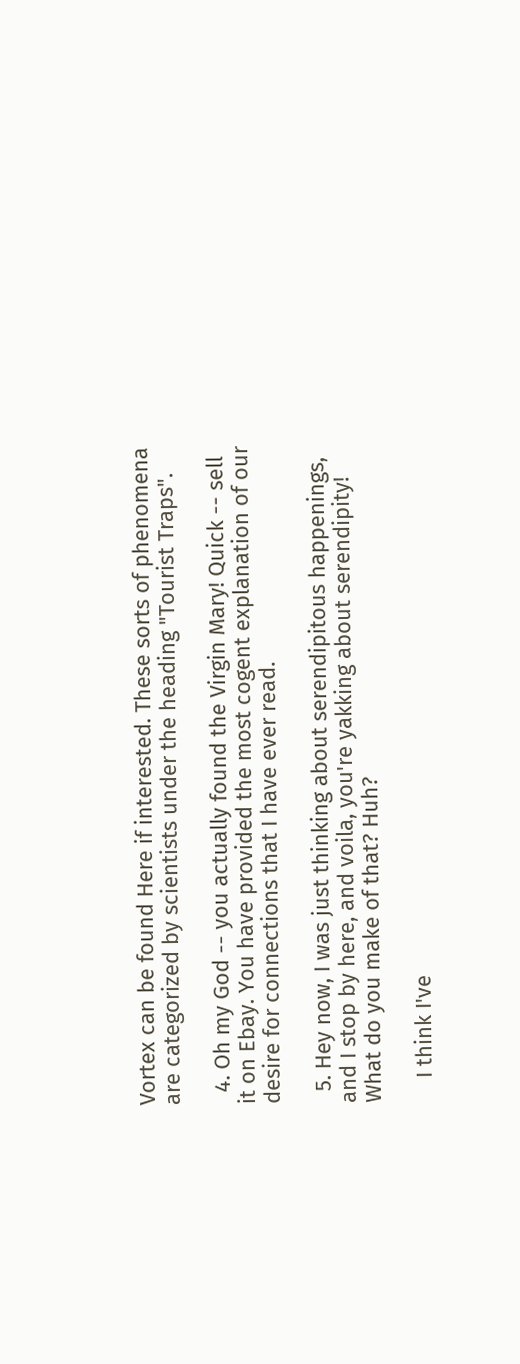Vortex can be found Here if interested. These sorts of phenomena are categorized by scientists under the heading "Tourist Traps".

  4. Oh my God -- you actually found the Virgin Mary! Quick -- sell it on Ebay. You have provided the most cogent explanation of our desire for connections that I have ever read.

  5. Hey now, I was just thinking about serendipitous happenings, and I stop by here, and voila, you're yakking about serendipity! What do you make of that? Huh?

    I think I've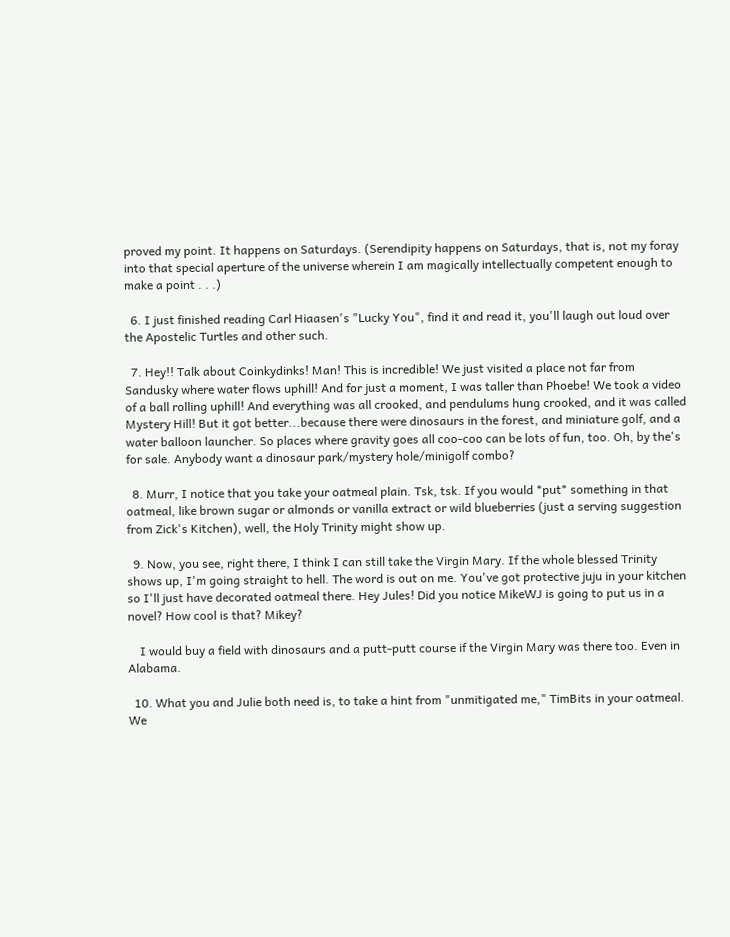proved my point. It happens on Saturdays. (Serendipity happens on Saturdays, that is, not my foray into that special aperture of the universe wherein I am magically intellectually competent enough to make a point . . .)

  6. I just finished reading Carl Hiaasen's "Lucky You", find it and read it, you'll laugh out loud over the Apostelic Turtles and other such.

  7. Hey!! Talk about Coinkydinks! Man! This is incredible! We just visited a place not far from Sandusky where water flows uphill! And for just a moment, I was taller than Phoebe! We took a video of a ball rolling uphill! And everything was all crooked, and pendulums hung crooked, and it was called Mystery Hill! But it got better...because there were dinosaurs in the forest, and miniature golf, and a water balloon launcher. So places where gravity goes all coo-coo can be lots of fun, too. Oh, by the's for sale. Anybody want a dinosaur park/mystery hole/minigolf combo?

  8. Murr, I notice that you take your oatmeal plain. Tsk, tsk. If you would *put* something in that oatmeal, like brown sugar or almonds or vanilla extract or wild blueberries (just a serving suggestion from Zick's Kitchen), well, the Holy Trinity might show up.

  9. Now, you see, right there, I think I can still take the Virgin Mary. If the whole blessed Trinity shows up, I'm going straight to hell. The word is out on me. You've got protective juju in your kitchen so I'll just have decorated oatmeal there. Hey Jules! Did you notice MikeWJ is going to put us in a novel? How cool is that? Mikey?

    I would buy a field with dinosaurs and a putt-putt course if the Virgin Mary was there too. Even in Alabama.

  10. What you and Julie both need is, to take a hint from "unmitigated me," TimBits in your oatmeal. We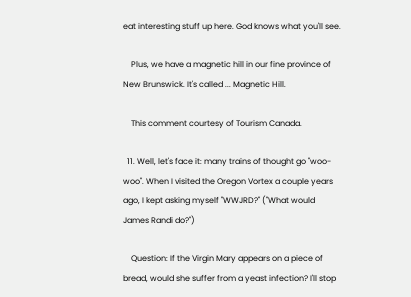eat interesting stuff up here. God knows what you'll see.

    Plus, we have a magnetic hill in our fine province of New Brunswick. It's called ... Magnetic Hill.

    This comment courtesy of Tourism Canada.

  11. Well, let's face it: many trains of thought go "woo-woo". When I visited the Oregon Vortex a couple years ago, I kept asking myself "WWJRD?" ("What would James Randi do?")

    Question: If the Virgin Mary appears on a piece of bread, would she suffer from a yeast infection? I'll stop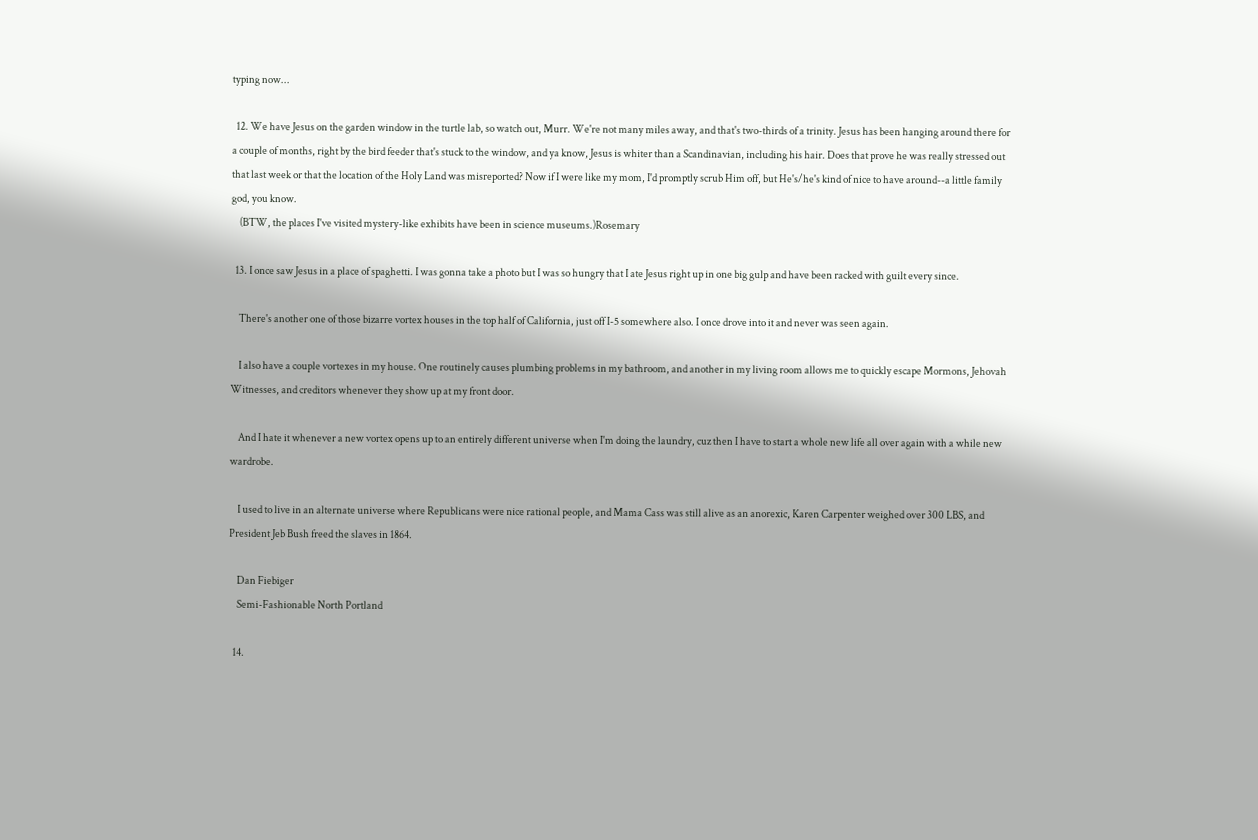typing now...

  12. We have Jesus on the garden window in the turtle lab, so watch out, Murr. We're not many miles away, and that's two-thirds of a trinity. Jesus has been hanging around there for a couple of months, right by the bird feeder that's stuck to the window, and ya know, Jesus is whiter than a Scandinavian, including his hair. Does that prove he was really stressed out that last week or that the location of the Holy Land was misreported? Now if I were like my mom, I'd promptly scrub Him off, but He's/he's kind of nice to have around--a little family god, you know.
    (BTW, the places I've visited mystery-like exhibits have been in science museums.)Rosemary

  13. I once saw Jesus in a place of spaghetti. I was gonna take a photo but I was so hungry that I ate Jesus right up in one big gulp and have been racked with guilt every since.

    There's another one of those bizarre vortex houses in the top half of California, just off I-5 somewhere also. I once drove into it and never was seen again.

    I also have a couple vortexes in my house. One routinely causes plumbing problems in my bathroom, and another in my living room allows me to quickly escape Mormons, Jehovah Witnesses, and creditors whenever they show up at my front door.

    And I hate it whenever a new vortex opens up to an entirely different universe when I'm doing the laundry, cuz then I have to start a whole new life all over again with a while new wardrobe.

    I used to live in an alternate universe where Republicans were nice rational people, and Mama Cass was still alive as an anorexic, Karen Carpenter weighed over 300 LBS, and President Jeb Bush freed the slaves in 1864.

    Dan Fiebiger
    Semi-Fashionable North Portland

  14.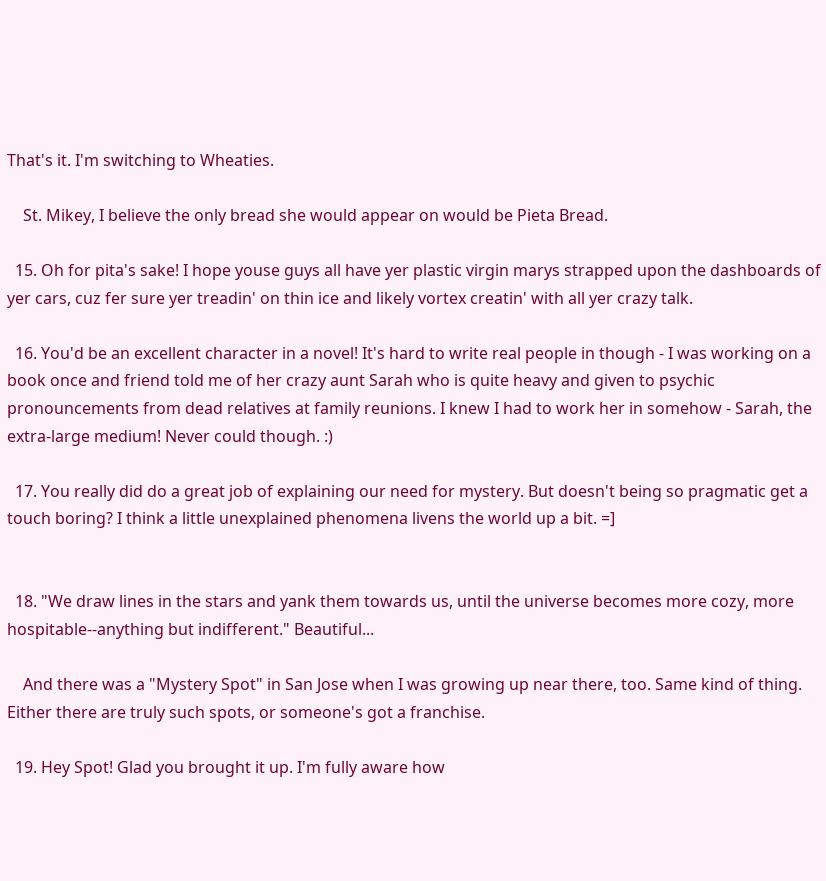That's it. I'm switching to Wheaties.

    St. Mikey, I believe the only bread she would appear on would be Pieta Bread.

  15. Oh for pita's sake! I hope youse guys all have yer plastic virgin marys strapped upon the dashboards of yer cars, cuz fer sure yer treadin' on thin ice and likely vortex creatin' with all yer crazy talk.

  16. You'd be an excellent character in a novel! It's hard to write real people in though - I was working on a book once and friend told me of her crazy aunt Sarah who is quite heavy and given to psychic pronouncements from dead relatives at family reunions. I knew I had to work her in somehow - Sarah, the extra-large medium! Never could though. :)

  17. You really did do a great job of explaining our need for mystery. But doesn't being so pragmatic get a touch boring? I think a little unexplained phenomena livens the world up a bit. =]


  18. "We draw lines in the stars and yank them towards us, until the universe becomes more cozy, more hospitable--anything but indifferent." Beautiful...

    And there was a "Mystery Spot" in San Jose when I was growing up near there, too. Same kind of thing. Either there are truly such spots, or someone's got a franchise.

  19. Hey Spot! Glad you brought it up. I'm fully aware how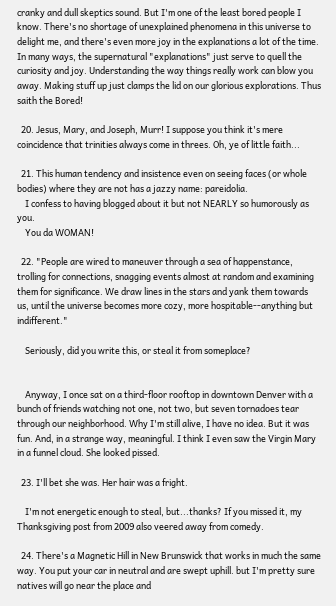cranky and dull skeptics sound. But I'm one of the least bored people I know. There's no shortage of unexplained phenomena in this universe to delight me, and there's even more joy in the explanations a lot of the time. In many ways, the supernatural "explanations" just serve to quell the curiosity and joy. Understanding the way things really work can blow you away. Making stuff up just clamps the lid on our glorious explorations. Thus saith the Bored!

  20. Jesus, Mary, and Joseph, Murr! I suppose you think it's mere coincidence that trinities always come in threes. Oh, ye of little faith...

  21. This human tendency and insistence even on seeing faces (or whole bodies) where they are not has a jazzy name: pareidolia.
    I confess to having blogged about it but not NEARLY so humorously as you.
    You da WOMAN!

  22. "People are wired to maneuver through a sea of happenstance, trolling for connections, snagging events almost at random and examining them for significance. We draw lines in the stars and yank them towards us, until the universe becomes more cozy, more hospitable--anything but indifferent."

    Seriously, did you write this, or steal it from someplace?


    Anyway, I once sat on a third-floor rooftop in downtown Denver with a bunch of friends watching not one, not two, but seven tornadoes tear through our neighborhood. Why I'm still alive, I have no idea. But it was fun. And, in a strange way, meaningful. I think I even saw the Virgin Mary in a funnel cloud. She looked pissed.

  23. I'll bet she was. Her hair was a fright.

    I'm not energetic enough to steal, but...thanks? If you missed it, my Thanksgiving post from 2009 also veered away from comedy.

  24. There's a Magnetic Hill in New Brunswick that works in much the same way. You put your car in neutral and are swept uphill. but I'm pretty sure natives will go near the place and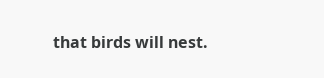that birds will nest.